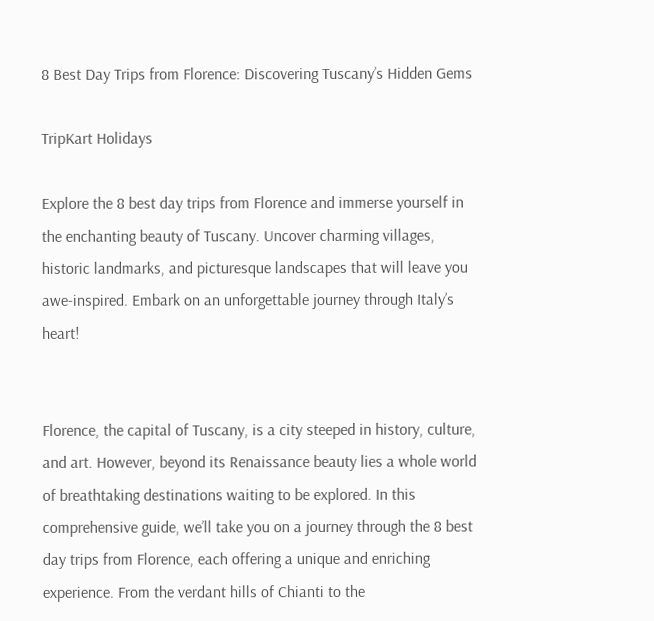8 Best Day Trips from Florence: Discovering Tuscany’s Hidden Gems

TripKart Holidays

Explore the 8 best day trips from Florence and immerse yourself in the enchanting beauty of Tuscany. Uncover charming villages, historic landmarks, and picturesque landscapes that will leave you awe-inspired. Embark on an unforgettable journey through Italy’s heart!


Florence, the capital of Tuscany, is a city steeped in history, culture, and art. However, beyond its Renaissance beauty lies a whole world of breathtaking destinations waiting to be explored. In this comprehensive guide, we’ll take you on a journey through the 8 best day trips from Florence, each offering a unique and enriching experience. From the verdant hills of Chianti to the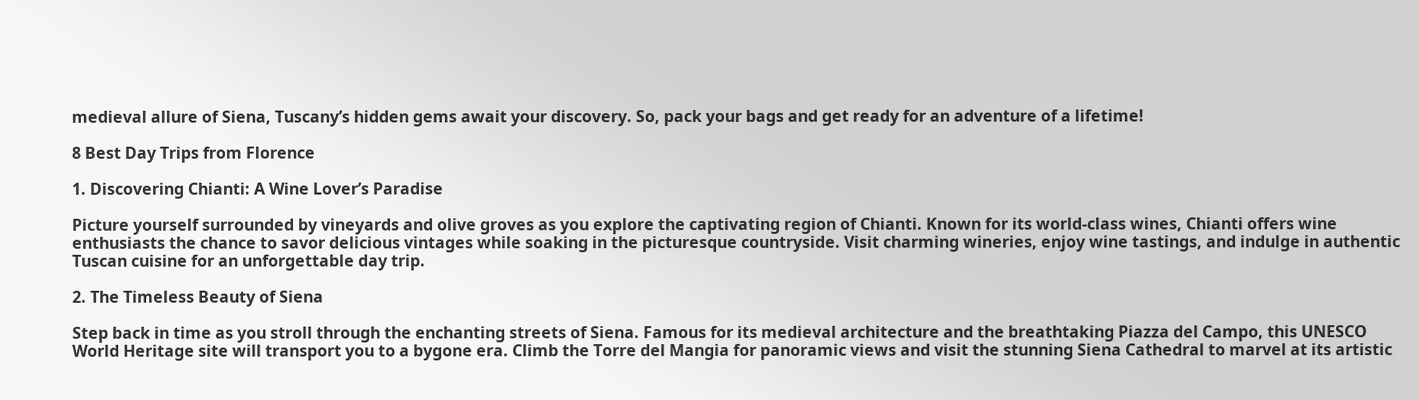medieval allure of Siena, Tuscany’s hidden gems await your discovery. So, pack your bags and get ready for an adventure of a lifetime!

8 Best Day Trips from Florence

1. Discovering Chianti: A Wine Lover’s Paradise

Picture yourself surrounded by vineyards and olive groves as you explore the captivating region of Chianti. Known for its world-class wines, Chianti offers wine enthusiasts the chance to savor delicious vintages while soaking in the picturesque countryside. Visit charming wineries, enjoy wine tastings, and indulge in authentic Tuscan cuisine for an unforgettable day trip.

2. The Timeless Beauty of Siena

Step back in time as you stroll through the enchanting streets of Siena. Famous for its medieval architecture and the breathtaking Piazza del Campo, this UNESCO World Heritage site will transport you to a bygone era. Climb the Torre del Mangia for panoramic views and visit the stunning Siena Cathedral to marvel at its artistic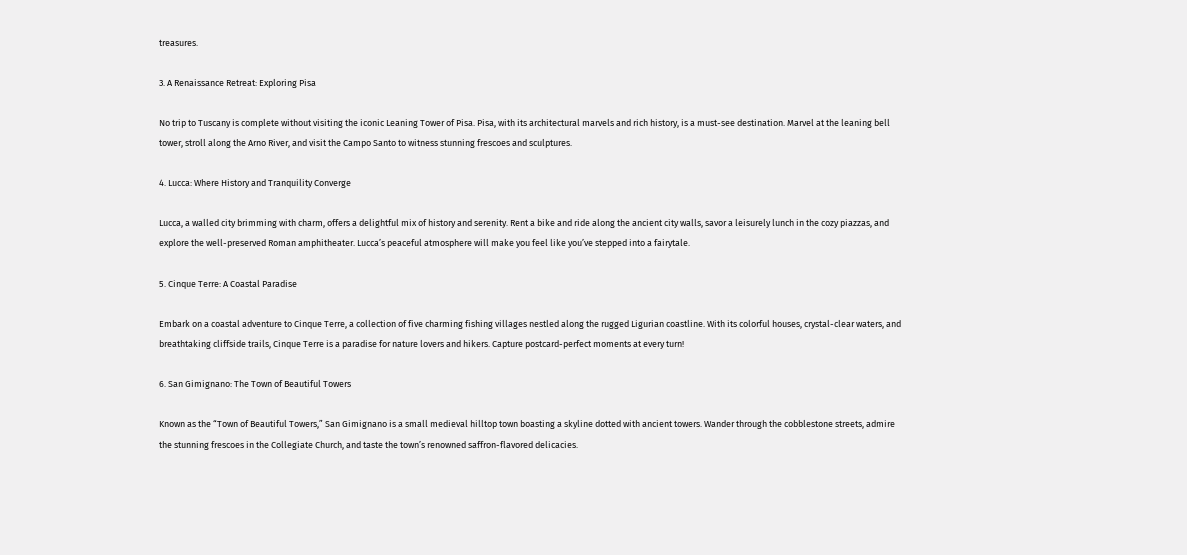treasures.

3. A Renaissance Retreat: Exploring Pisa

No trip to Tuscany is complete without visiting the iconic Leaning Tower of Pisa. Pisa, with its architectural marvels and rich history, is a must-see destination. Marvel at the leaning bell tower, stroll along the Arno River, and visit the Campo Santo to witness stunning frescoes and sculptures.

4. Lucca: Where History and Tranquility Converge

Lucca, a walled city brimming with charm, offers a delightful mix of history and serenity. Rent a bike and ride along the ancient city walls, savor a leisurely lunch in the cozy piazzas, and explore the well-preserved Roman amphitheater. Lucca’s peaceful atmosphere will make you feel like you’ve stepped into a fairytale.

5. Cinque Terre: A Coastal Paradise

Embark on a coastal adventure to Cinque Terre, a collection of five charming fishing villages nestled along the rugged Ligurian coastline. With its colorful houses, crystal-clear waters, and breathtaking cliffside trails, Cinque Terre is a paradise for nature lovers and hikers. Capture postcard-perfect moments at every turn!

6. San Gimignano: The Town of Beautiful Towers

Known as the “Town of Beautiful Towers,” San Gimignano is a small medieval hilltop town boasting a skyline dotted with ancient towers. Wander through the cobblestone streets, admire the stunning frescoes in the Collegiate Church, and taste the town’s renowned saffron-flavored delicacies.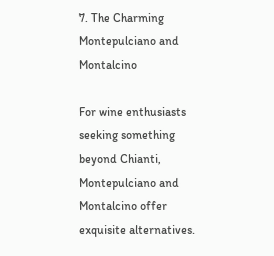7. The Charming Montepulciano and Montalcino

For wine enthusiasts seeking something beyond Chianti, Montepulciano and Montalcino offer exquisite alternatives.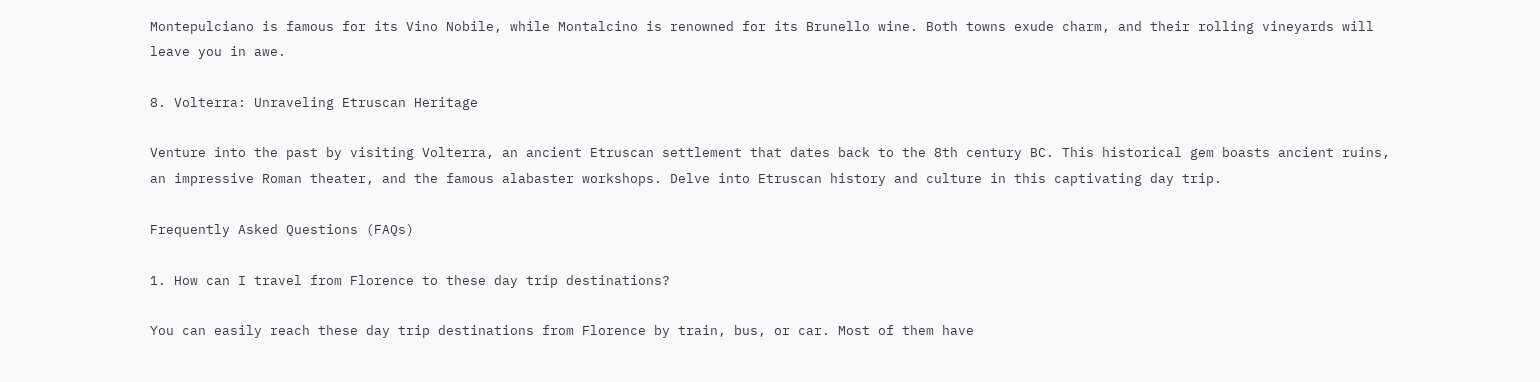Montepulciano is famous for its Vino Nobile, while Montalcino is renowned for its Brunello wine. Both towns exude charm, and their rolling vineyards will leave you in awe.

8. Volterra: Unraveling Etruscan Heritage

Venture into the past by visiting Volterra, an ancient Etruscan settlement that dates back to the 8th century BC. This historical gem boasts ancient ruins, an impressive Roman theater, and the famous alabaster workshops. Delve into Etruscan history and culture in this captivating day trip.

Frequently Asked Questions (FAQs)

1. How can I travel from Florence to these day trip destinations?

You can easily reach these day trip destinations from Florence by train, bus, or car. Most of them have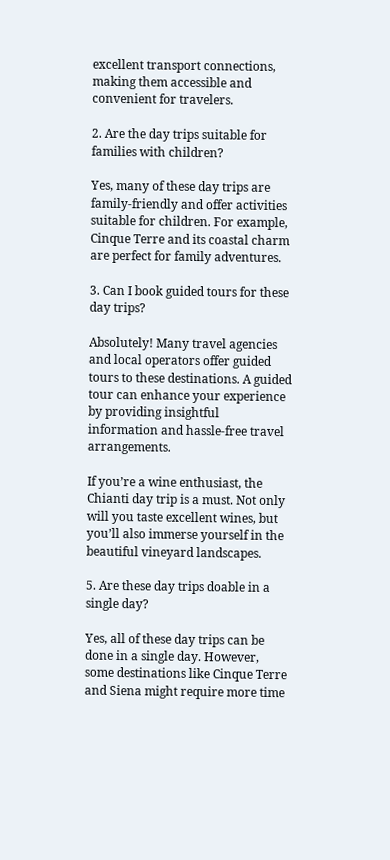excellent transport connections, making them accessible and convenient for travelers.

2. Are the day trips suitable for families with children?

Yes, many of these day trips are family-friendly and offer activities suitable for children. For example, Cinque Terre and its coastal charm are perfect for family adventures.

3. Can I book guided tours for these day trips?

Absolutely! Many travel agencies and local operators offer guided tours to these destinations. A guided tour can enhance your experience by providing insightful information and hassle-free travel arrangements.

If you’re a wine enthusiast, the Chianti day trip is a must. Not only will you taste excellent wines, but you’ll also immerse yourself in the beautiful vineyard landscapes.

5. Are these day trips doable in a single day?

Yes, all of these day trips can be done in a single day. However, some destinations like Cinque Terre and Siena might require more time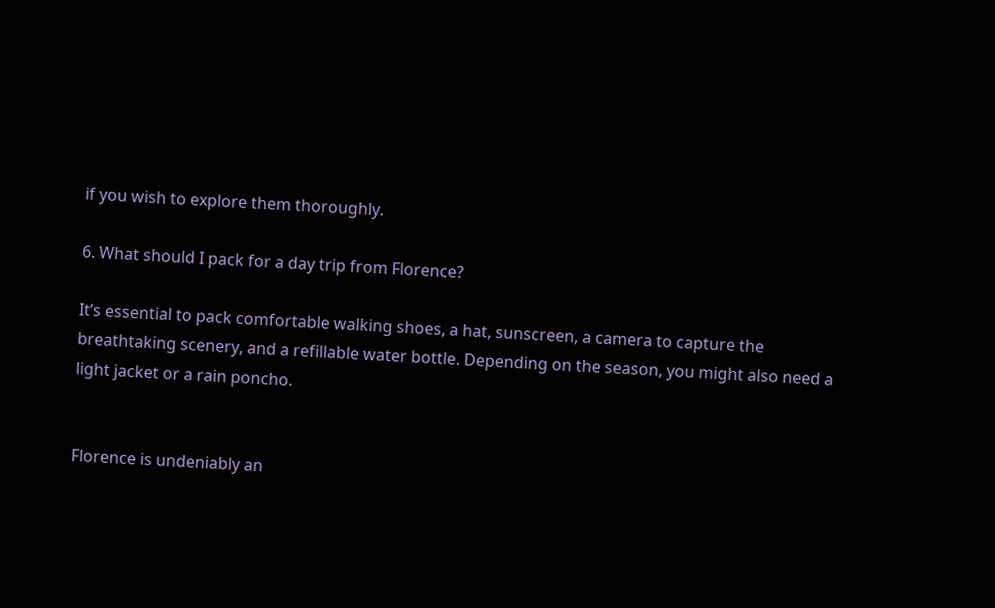if you wish to explore them thoroughly.

6. What should I pack for a day trip from Florence?

It’s essential to pack comfortable walking shoes, a hat, sunscreen, a camera to capture the breathtaking scenery, and a refillable water bottle. Depending on the season, you might also need a light jacket or a rain poncho.


Florence is undeniably an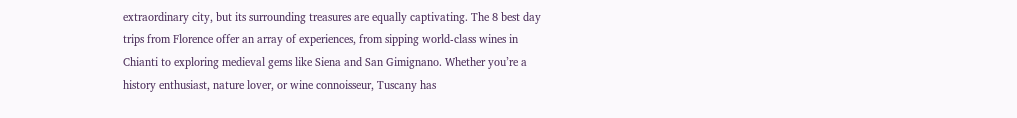extraordinary city, but its surrounding treasures are equally captivating. The 8 best day trips from Florence offer an array of experiences, from sipping world-class wines in Chianti to exploring medieval gems like Siena and San Gimignano. Whether you’re a history enthusiast, nature lover, or wine connoisseur, Tuscany has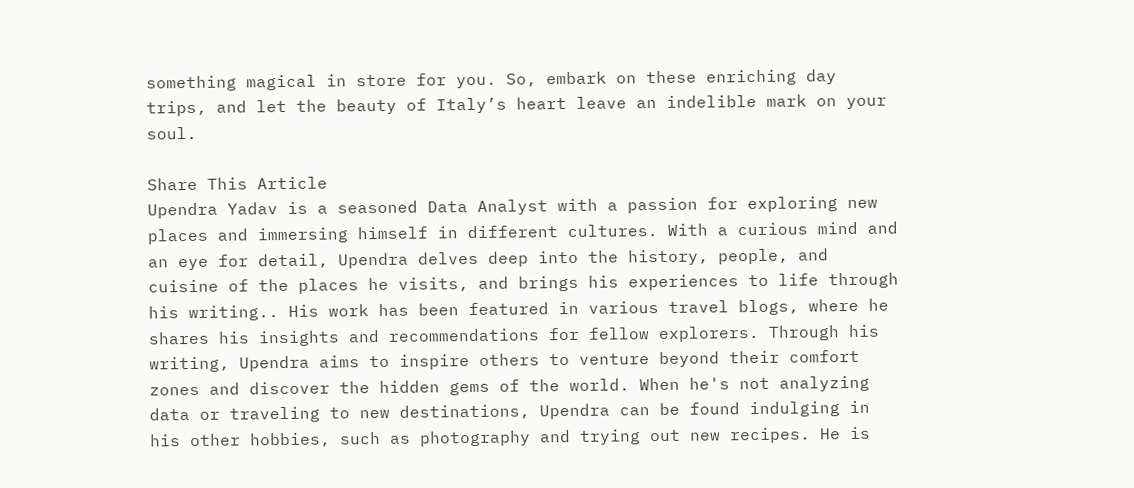something magical in store for you. So, embark on these enriching day trips, and let the beauty of Italy’s heart leave an indelible mark on your soul.

Share This Article
Upendra Yadav is a seasoned Data Analyst with a passion for exploring new places and immersing himself in different cultures. With a curious mind and an eye for detail, Upendra delves deep into the history, people, and cuisine of the places he visits, and brings his experiences to life through his writing.. His work has been featured in various travel blogs, where he shares his insights and recommendations for fellow explorers. Through his writing, Upendra aims to inspire others to venture beyond their comfort zones and discover the hidden gems of the world. When he's not analyzing data or traveling to new destinations, Upendra can be found indulging in his other hobbies, such as photography and trying out new recipes. He is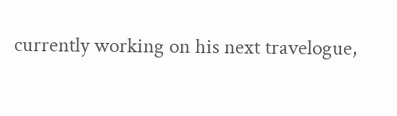currently working on his next travelogue,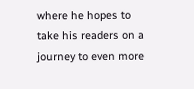where he hopes to take his readers on a journey to even more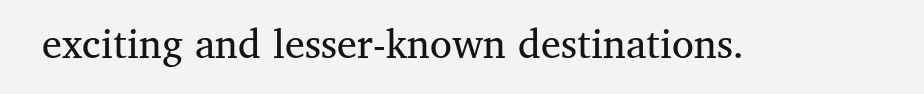exciting and lesser-known destinations.